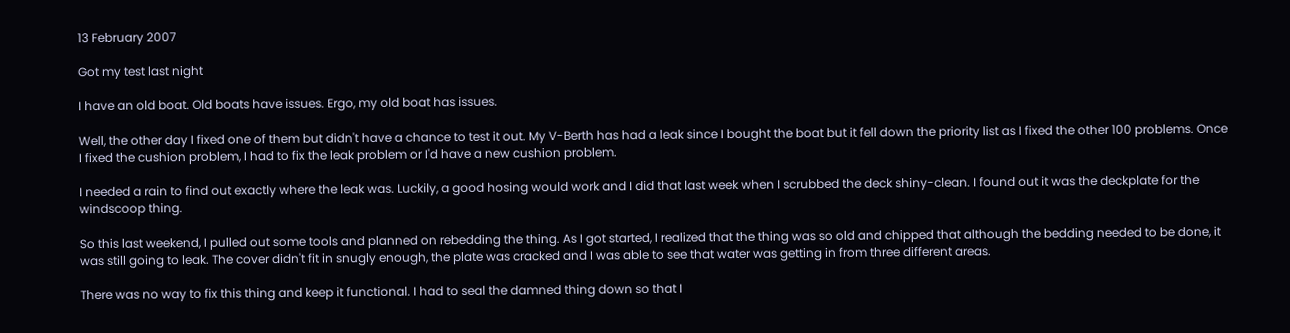13 February 2007

Got my test last night

I have an old boat. Old boats have issues. Ergo, my old boat has issues.

Well, the other day I fixed one of them but didn't have a chance to test it out. My V-Berth has had a leak since I bought the boat but it fell down the priority list as I fixed the other 100 problems. Once I fixed the cushion problem, I had to fix the leak problem or I'd have a new cushion problem.

I needed a rain to find out exactly where the leak was. Luckily, a good hosing would work and I did that last week when I scrubbed the deck shiny-clean. I found out it was the deckplate for the windscoop thing.

So this last weekend, I pulled out some tools and planned on rebedding the thing. As I got started, I realized that the thing was so old and chipped that although the bedding needed to be done, it was still going to leak. The cover didn't fit in snugly enough, the plate was cracked and I was able to see that water was getting in from three different areas.

There was no way to fix this thing and keep it functional. I had to seal the damned thing down so that I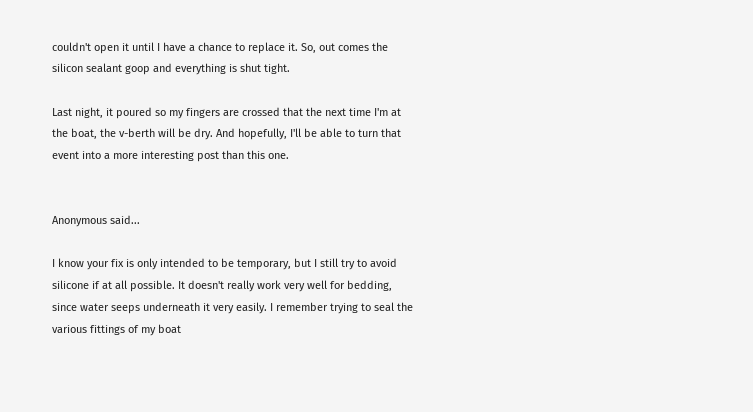couldn't open it until I have a chance to replace it. So, out comes the silicon sealant goop and everything is shut tight.

Last night, it poured so my fingers are crossed that the next time I'm at the boat, the v-berth will be dry. And hopefully, I'll be able to turn that event into a more interesting post than this one.


Anonymous said...

I know your fix is only intended to be temporary, but I still try to avoid silicone if at all possible. It doesn't really work very well for bedding, since water seeps underneath it very easily. I remember trying to seal the various fittings of my boat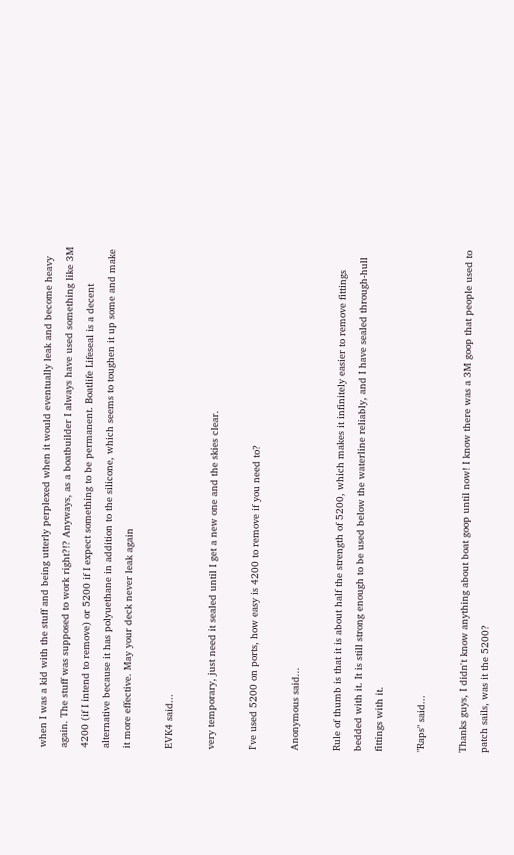when I was a kid with the stuff and being utterly perplexed when it would eventually leak and become heavy again. The stuff was supposed to work right?!? Anyways, as a boatbuilder I always have used something like 3M 4200 (if I intend to remove) or 5200 if I expect something to be permanent. Boatlife Lifeseal is a decent alternative because it has polyuethane in addition to the silicone, which seems to toughen it up some and make it more effective. May your deck never leak again

EVK4 said...

very temporary, just need it sealed until I get a new one and the skies clear.

I've used 5200 on ports, how easy is 4200 to remove if you need to?

Anonymous said...

Rule of thumb is that it is about half the strength of 5200, which makes it infinitely easier to remove fittings bedded with it. It is still strong enough to be used below the waterline reliably, and I have sealed through-hull fittings with it.

"Raps" said...

Thanks guys, I didn't know anything about boat goop until now! I know there was a 3M goop that people used to patch sails, was it the 5200?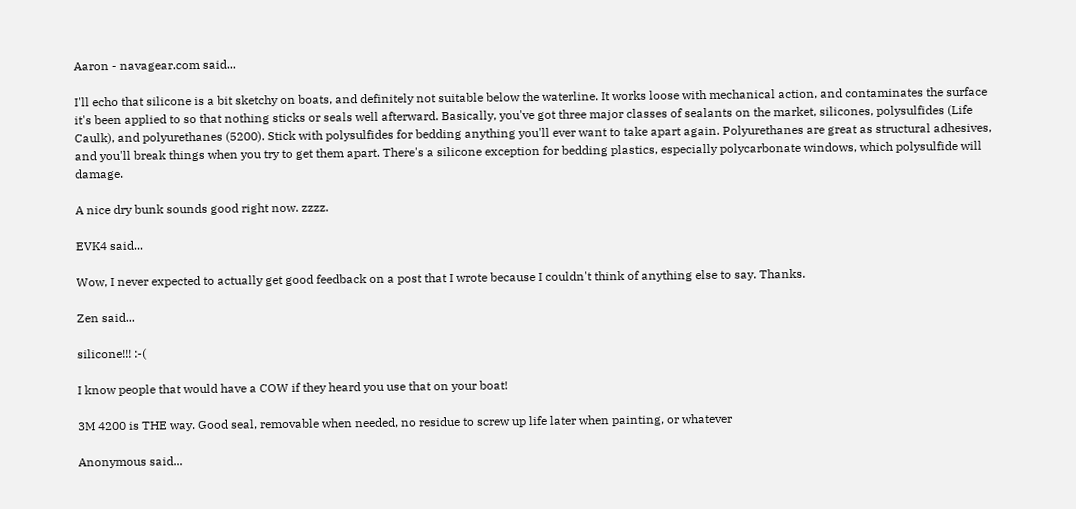Aaron - navagear.com said...

I'll echo that silicone is a bit sketchy on boats, and definitely not suitable below the waterline. It works loose with mechanical action, and contaminates the surface it's been applied to so that nothing sticks or seals well afterward. Basically, you've got three major classes of sealants on the market, silicones, polysulfides (Life Caulk), and polyurethanes (5200). Stick with polysulfides for bedding anything you'll ever want to take apart again. Polyurethanes are great as structural adhesives, and you'll break things when you try to get them apart. There's a silicone exception for bedding plastics, especially polycarbonate windows, which polysulfide will damage.

A nice dry bunk sounds good right now. zzzz.

EVK4 said...

Wow, I never expected to actually get good feedback on a post that I wrote because I couldn't think of anything else to say. Thanks.

Zen said...

silicone!!! :-(

I know people that would have a COW if they heard you use that on your boat!

3M 4200 is THE way. Good seal, removable when needed, no residue to screw up life later when painting, or whatever

Anonymous said...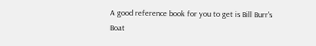A good reference book for you to get is Bill Burr's Boat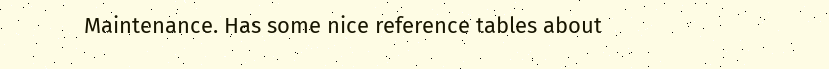Maintenance. Has some nice reference tables about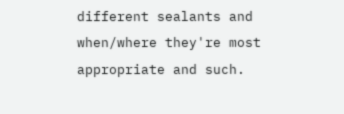different sealants and when/where they're most appropriate and such.